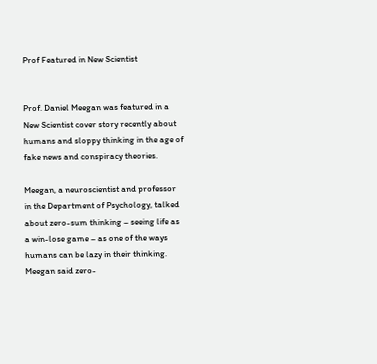Prof Featured in New Scientist


Prof. Daniel Meegan was featured in a  New Scientist cover story recently about humans and sloppy thinking in the age of fake news and conspiracy theories.

Meegan, a neuroscientist and professor in the Department of Psychology, talked about zero-sum thinking – seeing life as a win-lose game – as one of the ways humans can be lazy in their thinking. Meegan said zero-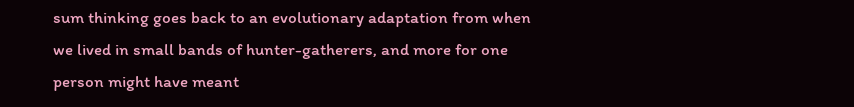sum thinking goes back to an evolutionary adaptation from when we lived in small bands of hunter-gatherers, and more for one person might have meant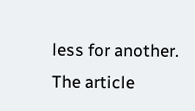less for another. The article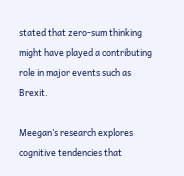stated that zero-sum thinking might have played a contributing role in major events such as Brexit.

Meegan’s research explores cognitive tendencies that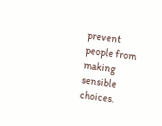prevent people from making sensible choices.